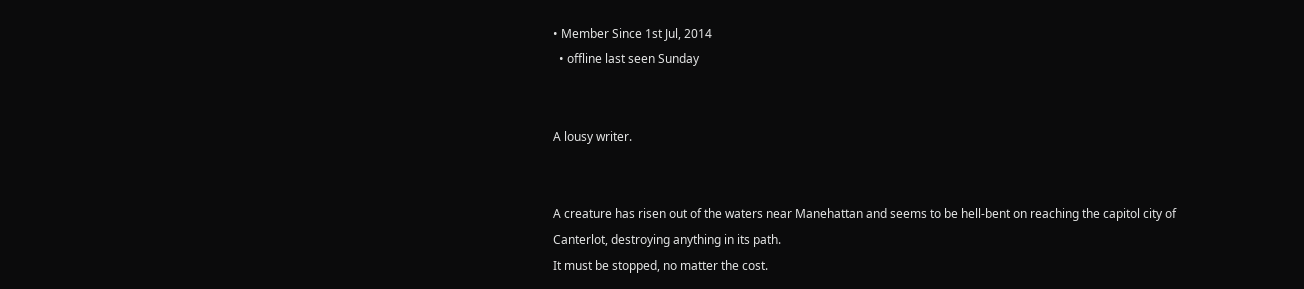• Member Since 1st Jul, 2014
  • offline last seen Sunday


A lousy writer.


A creature has risen out of the waters near Manehattan and seems to be hell-bent on reaching the capitol city of Canterlot, destroying anything in its path.
It must be stopped, no matter the cost.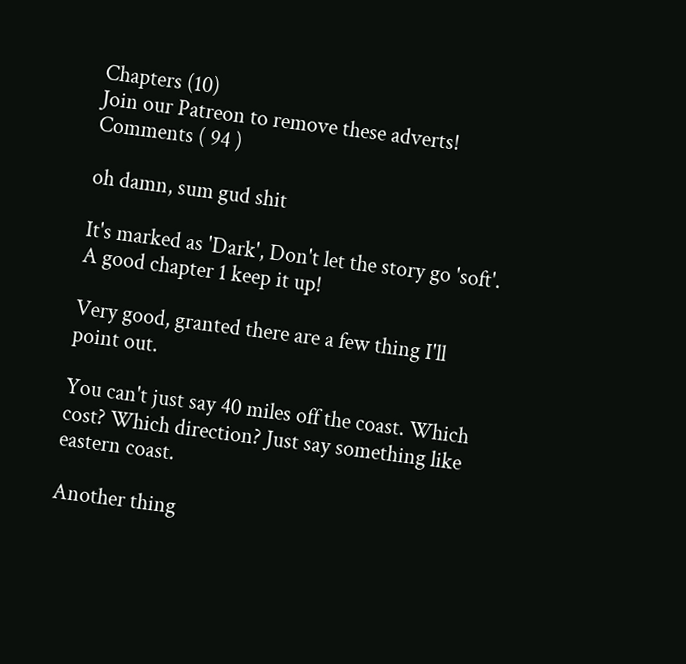Chapters (10)
Join our Patreon to remove these adverts!
Comments ( 94 )

oh damn, sum gud shit

It's marked as 'Dark', Don't let the story go 'soft'. A good chapter 1 keep it up!

Very good, granted there are a few thing I'll point out.

You can't just say 40 miles off the coast. Which cost? Which direction? Just say something like eastern coast.

Another thing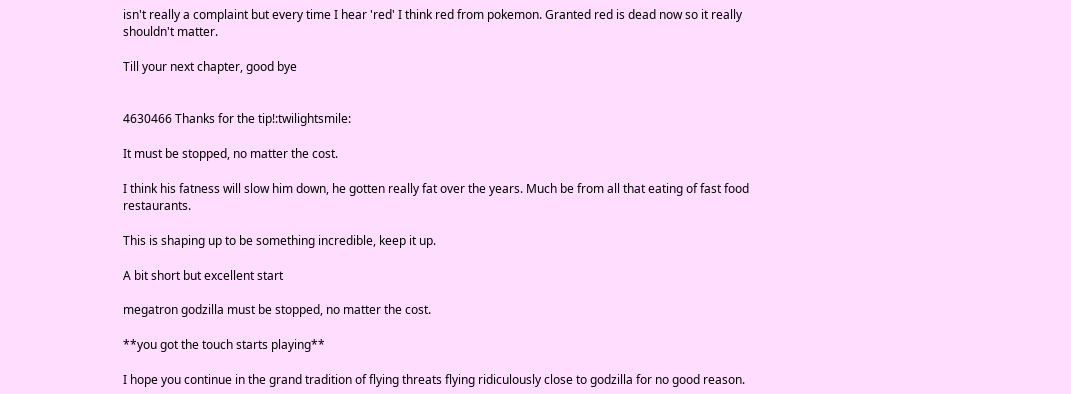isn't really a complaint but every time I hear 'red' I think red from pokemon. Granted red is dead now so it really shouldn't matter.

Till your next chapter, good bye


4630466 Thanks for the tip!:twilightsmile:

It must be stopped, no matter the cost.

I think his fatness will slow him down, he gotten really fat over the years. Much be from all that eating of fast food restaurants.

This is shaping up to be something incredible, keep it up.

A bit short but excellent start

megatron godzilla must be stopped, no matter the cost.

**you got the touch starts playing**

I hope you continue in the grand tradition of flying threats flying ridiculously close to godzilla for no good reason.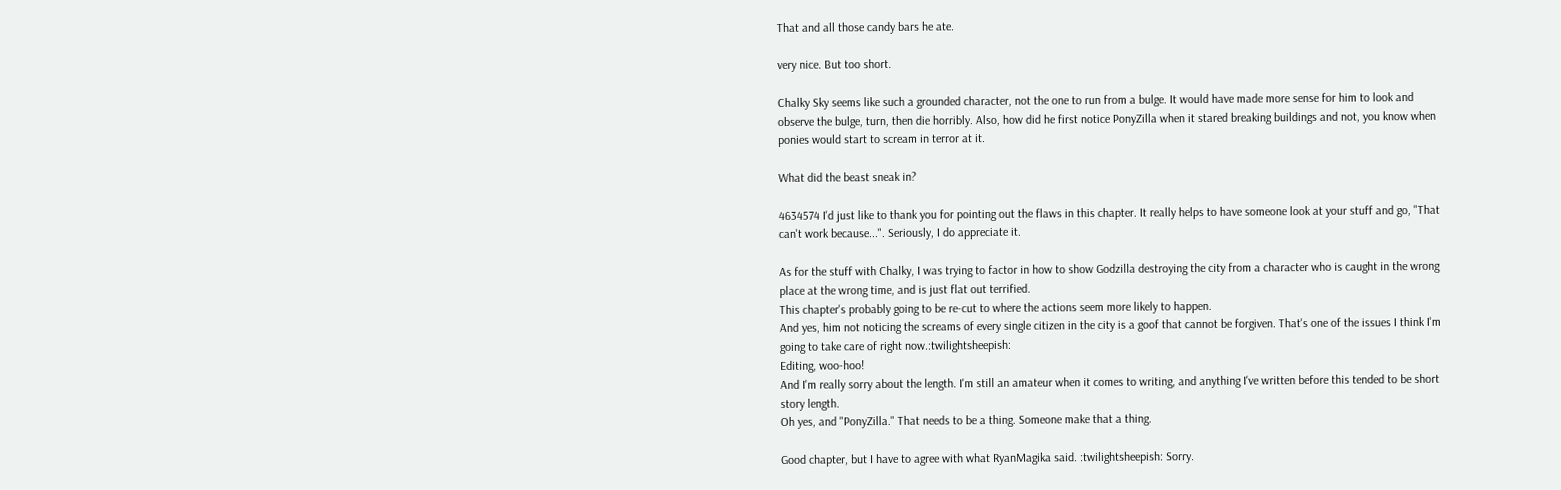That and all those candy bars he ate.

very nice. But too short.

Chalky Sky seems like such a grounded character, not the one to run from a bulge. It would have made more sense for him to look and observe the bulge, turn, then die horribly. Also, how did he first notice PonyZilla when it stared breaking buildings and not, you know when ponies would start to scream in terror at it.

What did the beast sneak in?

4634574 I'd just like to thank you for pointing out the flaws in this chapter. It really helps to have someone look at your stuff and go, "That can't work because...". Seriously, I do appreciate it.

As for the stuff with Chalky, I was trying to factor in how to show Godzilla destroying the city from a character who is caught in the wrong place at the wrong time, and is just flat out terrified.
This chapter's probably going to be re-cut to where the actions seem more likely to happen.
And yes, him not noticing the screams of every single citizen in the city is a goof that cannot be forgiven. That's one of the issues I think I'm going to take care of right now.:twilightsheepish:
Editing, woo-hoo!
And I'm really sorry about the length. I'm still an amateur when it comes to writing, and anything I've written before this tended to be short story length.
Oh yes, and "PonyZilla." That needs to be a thing. Someone make that a thing.

Good chapter, but I have to agree with what RyanMagika said. :twilightsheepish: Sorry.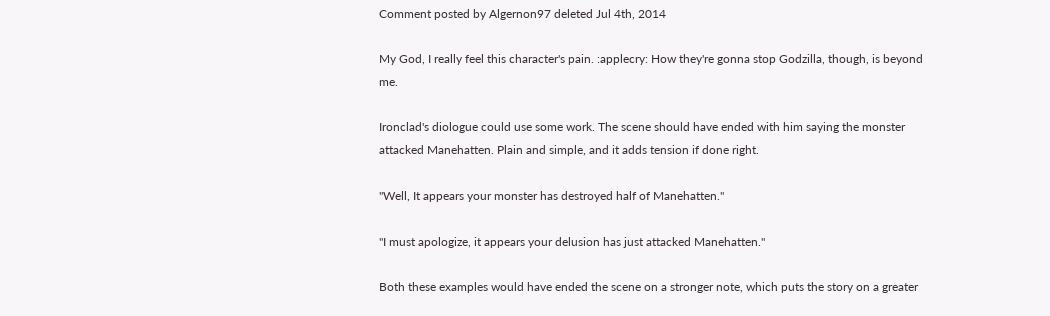Comment posted by Algernon97 deleted Jul 4th, 2014

My God, I really feel this character's pain. :applecry: How they're gonna stop Godzilla, though, is beyond me.

Ironclad's diologue could use some work. The scene should have ended with him saying the monster attacked Manehatten. Plain and simple, and it adds tension if done right.

"Well, It appears your monster has destroyed half of Manehatten."

"I must apologize, it appears your delusion has just attacked Manehatten."

Both these examples would have ended the scene on a stronger note, which puts the story on a greater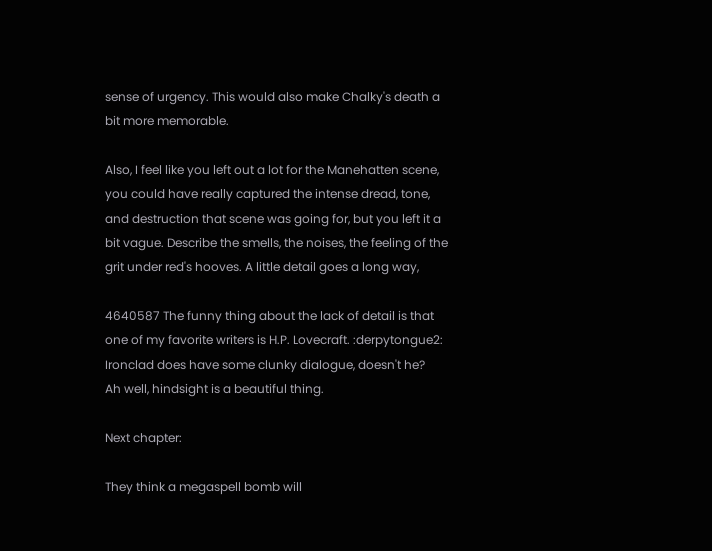sense of urgency. This would also make Chalky's death a bit more memorable.

Also, I feel like you left out a lot for the Manehatten scene, you could have really captured the intense dread, tone, and destruction that scene was going for, but you left it a bit vague. Describe the smells, the noises, the feeling of the grit under red's hooves. A little detail goes a long way,

4640587 The funny thing about the lack of detail is that one of my favorite writers is H.P. Lovecraft. :derpytongue2:
Ironclad does have some clunky dialogue, doesn't he?
Ah well, hindsight is a beautiful thing.

Next chapter:

They think a megaspell bomb will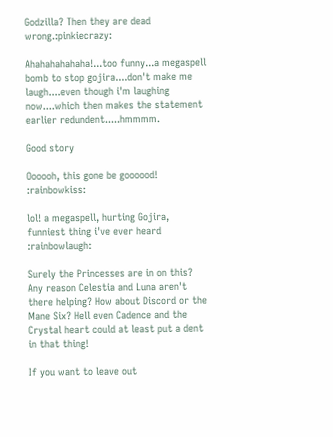Godzilla? Then they are dead wrong.:pinkiecrazy:

Ahahahahahaha!...too funny...a megaspell bomb to stop gojira....don't make me laugh....even though i'm laughing now....which then makes the statement earlier redundent.....hmmmm.

Good story

Oooooh, this gone be goooood! :rainbowkiss:

lol! a megaspell, hurting Gojira, funniest thing i've ever heard :rainbowlaugh:

Surely the Princesses are in on this? Any reason Celestia and Luna aren't there helping? How about Discord or the Mane Six? Hell even Cadence and the Crystal heart could at least put a dent in that thing!

If you want to leave out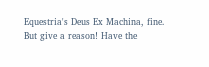Equestria's Deus Ex Machina, fine. But give a reason! Have the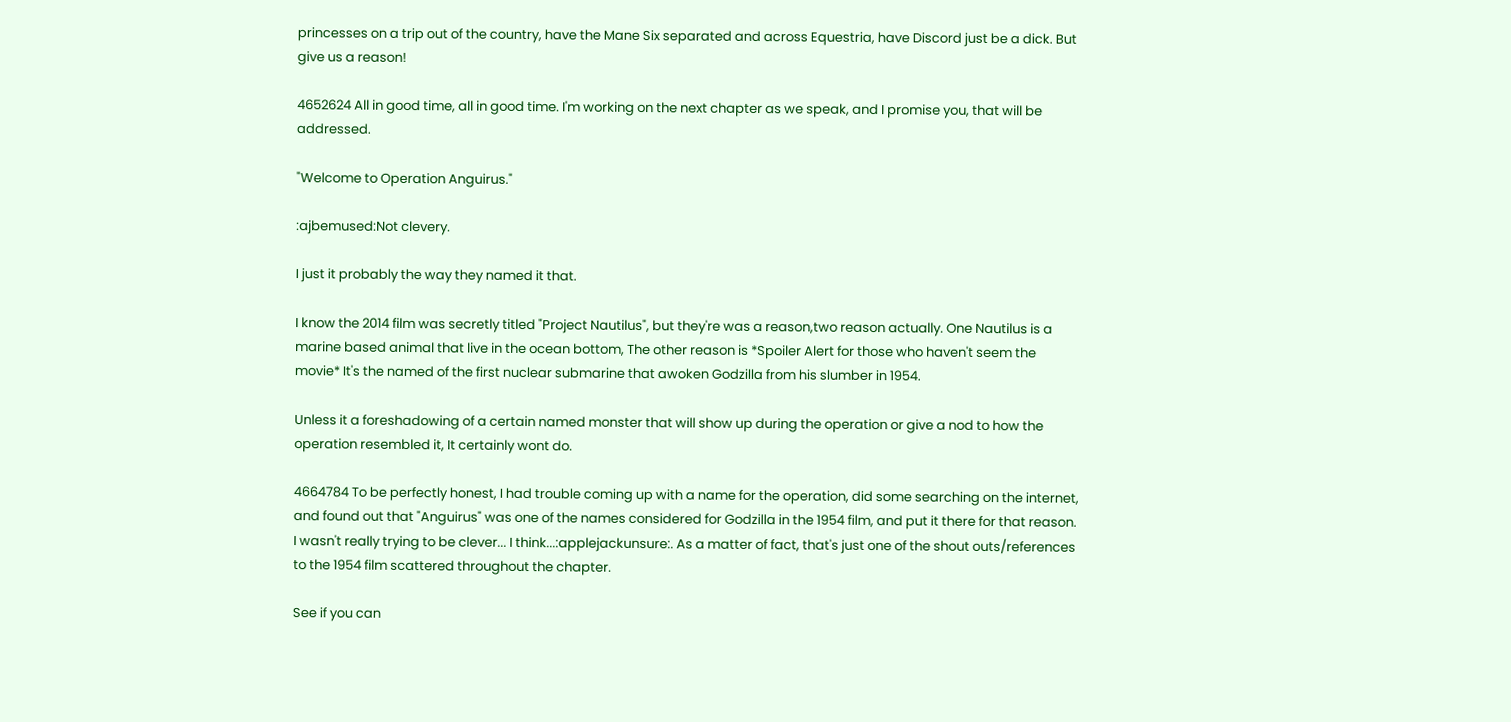princesses on a trip out of the country, have the Mane Six separated and across Equestria, have Discord just be a dick. But give us a reason!

4652624 All in good time, all in good time. I'm working on the next chapter as we speak, and I promise you, that will be addressed.

"Welcome to Operation Anguirus."

:ajbemused:Not clevery.

I just it probably the way they named it that.

I know the 2014 film was secretly titled "Project Nautilus", but they're was a reason,two reason actually. One Nautilus is a marine based animal that live in the ocean bottom, The other reason is *Spoiler Alert for those who haven't seem the movie* It's the named of the first nuclear submarine that awoken Godzilla from his slumber in 1954.

Unless it a foreshadowing of a certain named monster that will show up during the operation or give a nod to how the operation resembled it, It certainly wont do.

4664784 To be perfectly honest, I had trouble coming up with a name for the operation, did some searching on the internet, and found out that "Anguirus" was one of the names considered for Godzilla in the 1954 film, and put it there for that reason. I wasn't really trying to be clever... I think...:applejackunsure:. As a matter of fact, that's just one of the shout outs/references to the 1954 film scattered throughout the chapter.

See if you can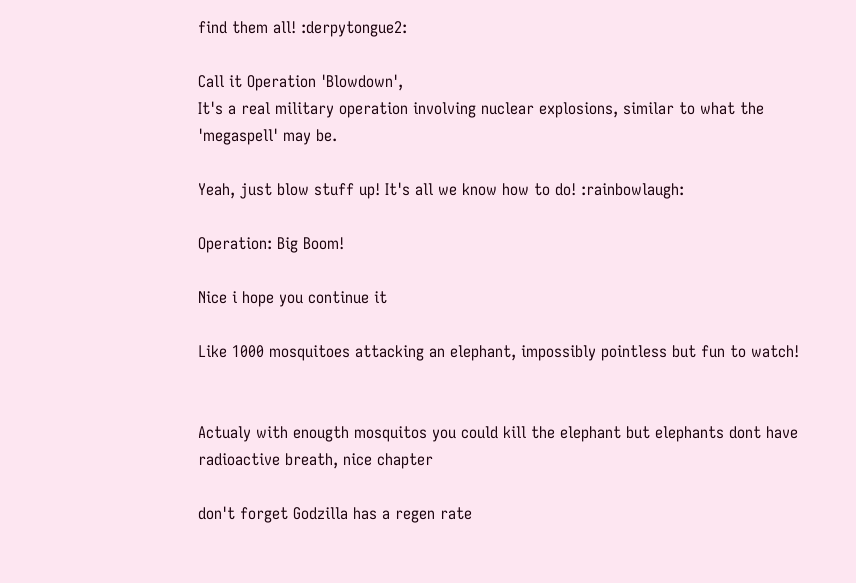find them all! :derpytongue2:

Call it Operation 'Blowdown',
It's a real military operation involving nuclear explosions, similar to what the 'megaspell' may be.

Yeah, just blow stuff up! It's all we know how to do! :rainbowlaugh:

Operation: Big Boom!

Nice i hope you continue it

Like 1000 mosquitoes attacking an elephant, impossibly pointless but fun to watch!


Actualy with enougth mosquitos you could kill the elephant but elephants dont have radioactive breath, nice chapter

don't forget Godzilla has a regen rate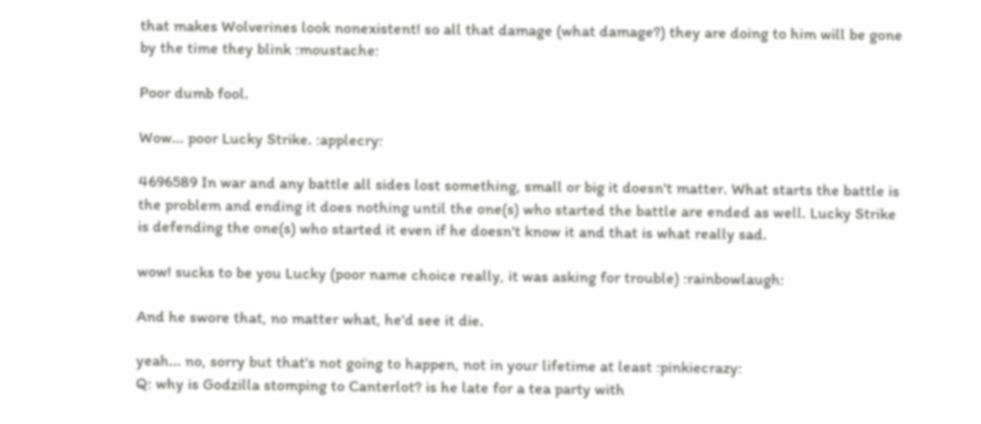that makes Wolverines look nonexistent! so all that damage (what damage?) they are doing to him will be gone by the time they blink :moustache:

Poor dumb fool.

Wow... poor Lucky Strike. :applecry:

4696589 In war and any battle all sides lost something, small or big it doesn't matter. What starts the battle is the problem and ending it does nothing until the one(s) who started the battle are ended as well. Lucky Strike is defending the one(s) who started it even if he doesn't know it and that is what really sad.

wow! sucks to be you Lucky (poor name choice really, it was asking for trouble) :rainbowlaugh:

And he swore that, no matter what, he'd see it die.

yeah... no, sorry but that's not going to happen, not in your lifetime at least :pinkiecrazy:
Q: why is Godzilla stomping to Canterlot? is he late for a tea party with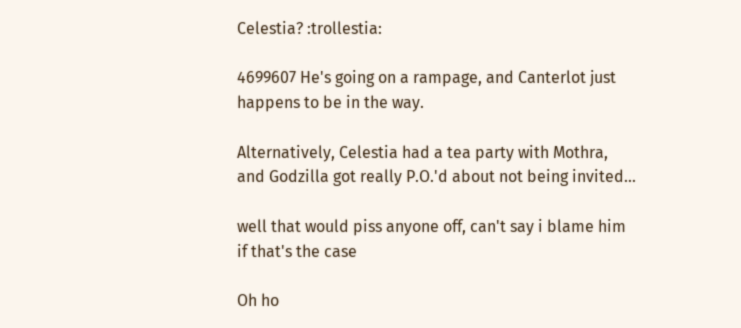Celestia? :trollestia:

4699607 He's going on a rampage, and Canterlot just happens to be in the way.

Alternatively, Celestia had a tea party with Mothra, and Godzilla got really P.O.'d about not being invited...

well that would piss anyone off, can't say i blame him if that's the case

Oh ho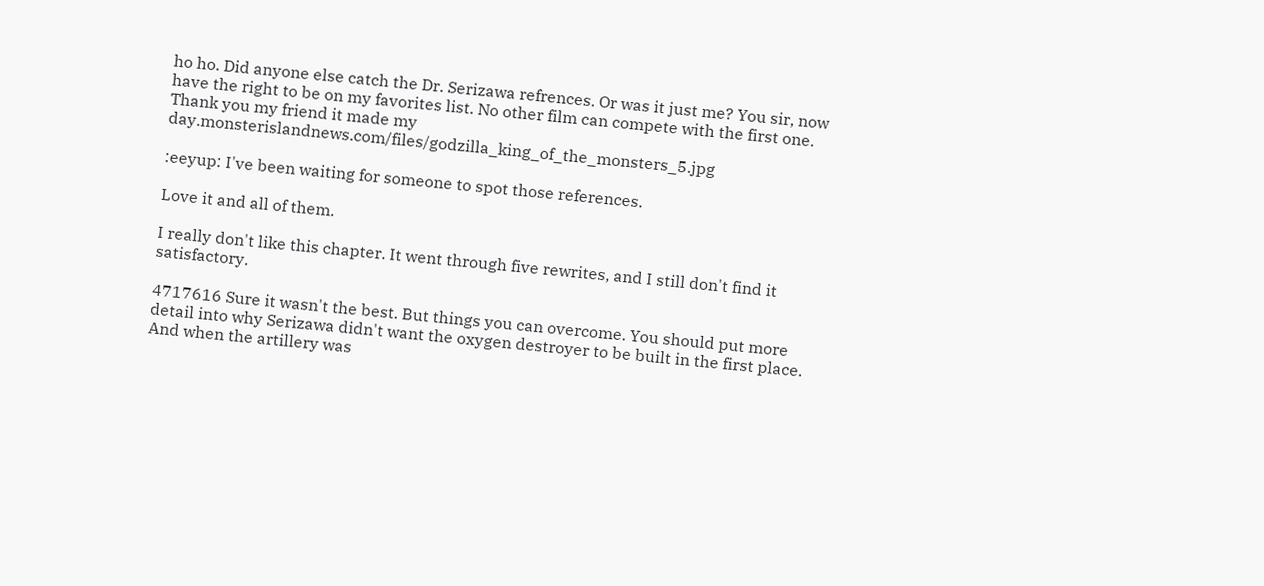ho ho. Did anyone else catch the Dr. Serizawa refrences. Or was it just me? You sir, now have the right to be on my favorites list. No other film can compete with the first one. Thank you my friend it made my day.monsterislandnews.com/files/godzilla_king_of_the_monsters_5.jpg

:eeyup: I've been waiting for someone to spot those references.

Love it and all of them.

I really don't like this chapter. It went through five rewrites, and I still don't find it satisfactory.

4717616 Sure it wasn't the best. But things you can overcome. You should put more detail into why Serizawa didn't want the oxygen destroyer to be built in the first place. And when the artillery was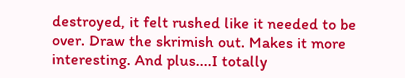destroyed, it felt rushed like it needed to be over. Draw the skrimish out. Makes it more interesting. And plus....I totally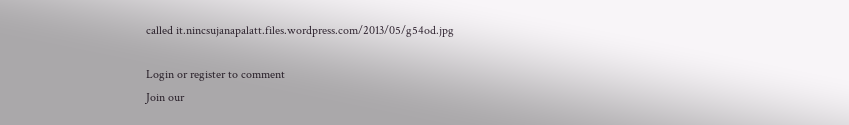called it.nincsujanapalatt.files.wordpress.com/2013/05/g54od.jpg

Login or register to comment
Join our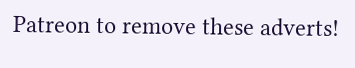Patreon to remove these adverts!